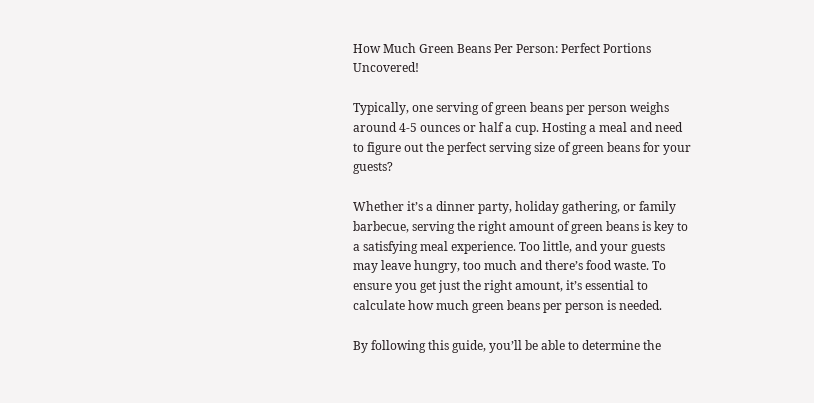How Much Green Beans Per Person: Perfect Portions Uncovered!

Typically, one serving of green beans per person weighs around 4-5 ounces or half a cup. Hosting a meal and need to figure out the perfect serving size of green beans for your guests?

Whether it’s a dinner party, holiday gathering, or family barbecue, serving the right amount of green beans is key to a satisfying meal experience. Too little, and your guests may leave hungry, too much and there’s food waste. To ensure you get just the right amount, it’s essential to calculate how much green beans per person is needed.

By following this guide, you’ll be able to determine the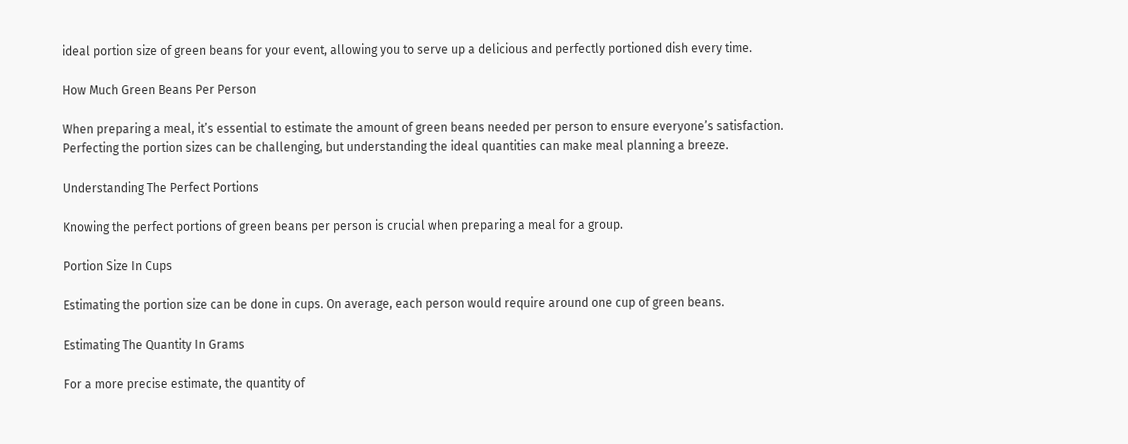ideal portion size of green beans for your event, allowing you to serve up a delicious and perfectly portioned dish every time.

How Much Green Beans Per Person

When preparing a meal, it’s essential to estimate the amount of green beans needed per person to ensure everyone’s satisfaction. Perfecting the portion sizes can be challenging, but understanding the ideal quantities can make meal planning a breeze.

Understanding The Perfect Portions

Knowing the perfect portions of green beans per person is crucial when preparing a meal for a group.

Portion Size In Cups

Estimating the portion size can be done in cups. On average, each person would require around one cup of green beans.

Estimating The Quantity In Grams

For a more precise estimate, the quantity of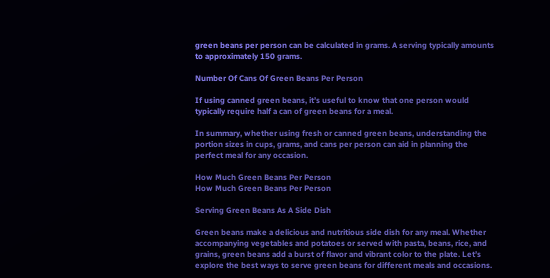green beans per person can be calculated in grams. A serving typically amounts to approximately 150 grams.

Number Of Cans Of Green Beans Per Person

If using canned green beans, it’s useful to know that one person would typically require half a can of green beans for a meal.

In summary, whether using fresh or canned green beans, understanding the portion sizes in cups, grams, and cans per person can aid in planning the perfect meal for any occasion.

How Much Green Beans Per Person
How Much Green Beans Per Person

Serving Green Beans As A Side Dish

Green beans make a delicious and nutritious side dish for any meal. Whether accompanying vegetables and potatoes or served with pasta, beans, rice, and grains, green beans add a burst of flavor and vibrant color to the plate. Let’s explore the best ways to serve green beans for different meals and occasions.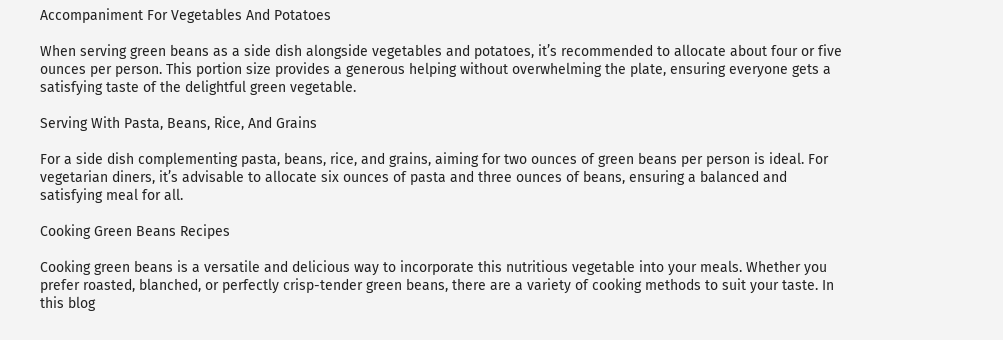Accompaniment For Vegetables And Potatoes

When serving green beans as a side dish alongside vegetables and potatoes, it’s recommended to allocate about four or five ounces per person. This portion size provides a generous helping without overwhelming the plate, ensuring everyone gets a satisfying taste of the delightful green vegetable.

Serving With Pasta, Beans, Rice, And Grains

For a side dish complementing pasta, beans, rice, and grains, aiming for two ounces of green beans per person is ideal. For vegetarian diners, it’s advisable to allocate six ounces of pasta and three ounces of beans, ensuring a balanced and satisfying meal for all.

Cooking Green Beans Recipes

Cooking green beans is a versatile and delicious way to incorporate this nutritious vegetable into your meals. Whether you prefer roasted, blanched, or perfectly crisp-tender green beans, there are a variety of cooking methods to suit your taste. In this blog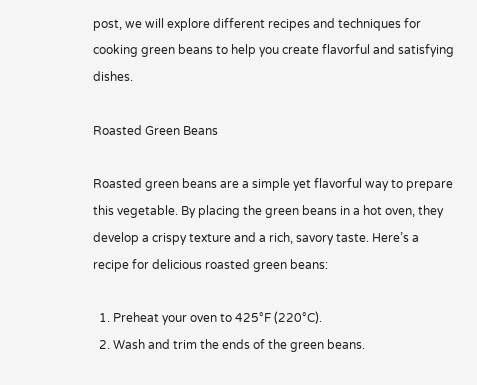post, we will explore different recipes and techniques for cooking green beans to help you create flavorful and satisfying dishes.

Roasted Green Beans

Roasted green beans are a simple yet flavorful way to prepare this vegetable. By placing the green beans in a hot oven, they develop a crispy texture and a rich, savory taste. Here’s a recipe for delicious roasted green beans:

  1. Preheat your oven to 425°F (220°C).
  2. Wash and trim the ends of the green beans.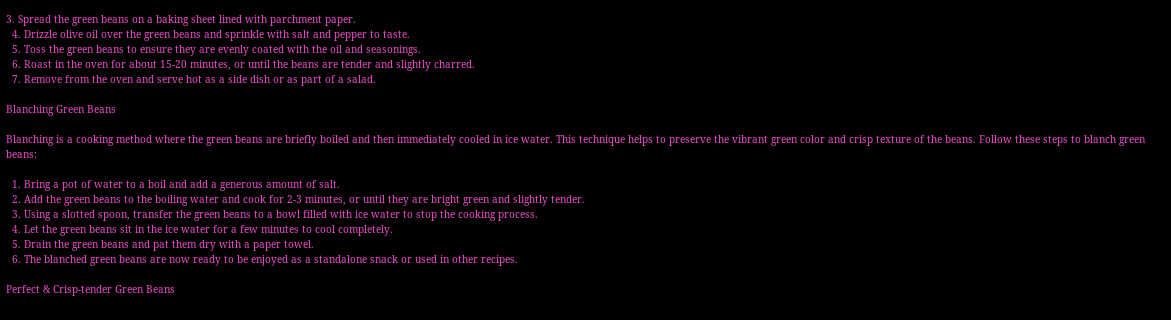3. Spread the green beans on a baking sheet lined with parchment paper.
  4. Drizzle olive oil over the green beans and sprinkle with salt and pepper to taste.
  5. Toss the green beans to ensure they are evenly coated with the oil and seasonings.
  6. Roast in the oven for about 15-20 minutes, or until the beans are tender and slightly charred.
  7. Remove from the oven and serve hot as a side dish or as part of a salad.

Blanching Green Beans

Blanching is a cooking method where the green beans are briefly boiled and then immediately cooled in ice water. This technique helps to preserve the vibrant green color and crisp texture of the beans. Follow these steps to blanch green beans:

  1. Bring a pot of water to a boil and add a generous amount of salt.
  2. Add the green beans to the boiling water and cook for 2-3 minutes, or until they are bright green and slightly tender.
  3. Using a slotted spoon, transfer the green beans to a bowl filled with ice water to stop the cooking process.
  4. Let the green beans sit in the ice water for a few minutes to cool completely.
  5. Drain the green beans and pat them dry with a paper towel.
  6. The blanched green beans are now ready to be enjoyed as a standalone snack or used in other recipes.

Perfect & Crisp-tender Green Beans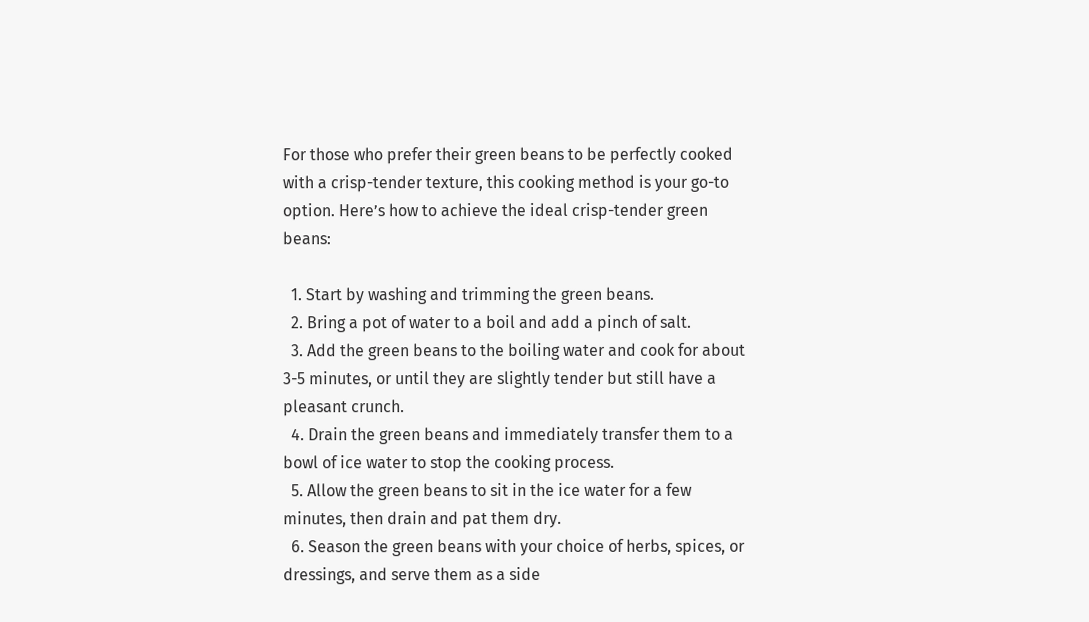For those who prefer their green beans to be perfectly cooked with a crisp-tender texture, this cooking method is your go-to option. Here’s how to achieve the ideal crisp-tender green beans:

  1. Start by washing and trimming the green beans.
  2. Bring a pot of water to a boil and add a pinch of salt.
  3. Add the green beans to the boiling water and cook for about 3-5 minutes, or until they are slightly tender but still have a pleasant crunch.
  4. Drain the green beans and immediately transfer them to a bowl of ice water to stop the cooking process.
  5. Allow the green beans to sit in the ice water for a few minutes, then drain and pat them dry.
  6. Season the green beans with your choice of herbs, spices, or dressings, and serve them as a side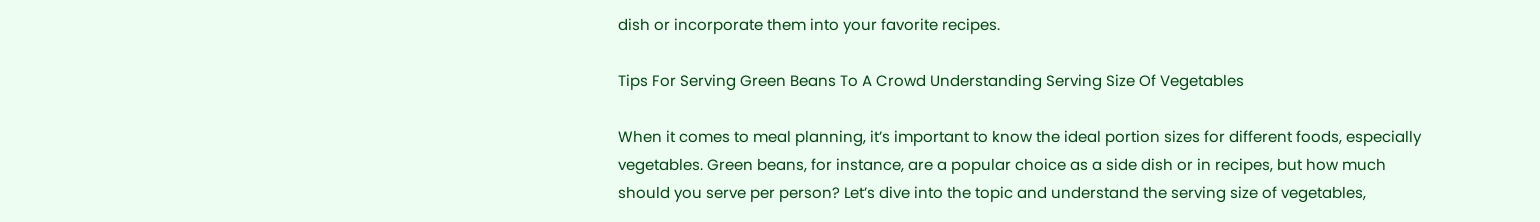dish or incorporate them into your favorite recipes.

Tips For Serving Green Beans To A Crowd Understanding Serving Size Of Vegetables

When it comes to meal planning, it’s important to know the ideal portion sizes for different foods, especially vegetables. Green beans, for instance, are a popular choice as a side dish or in recipes, but how much should you serve per person? Let’s dive into the topic and understand the serving size of vegetables,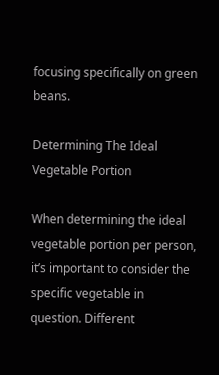focusing specifically on green beans.

Determining The Ideal Vegetable Portion

When determining the ideal vegetable portion per person, it’s important to consider the specific vegetable in question. Different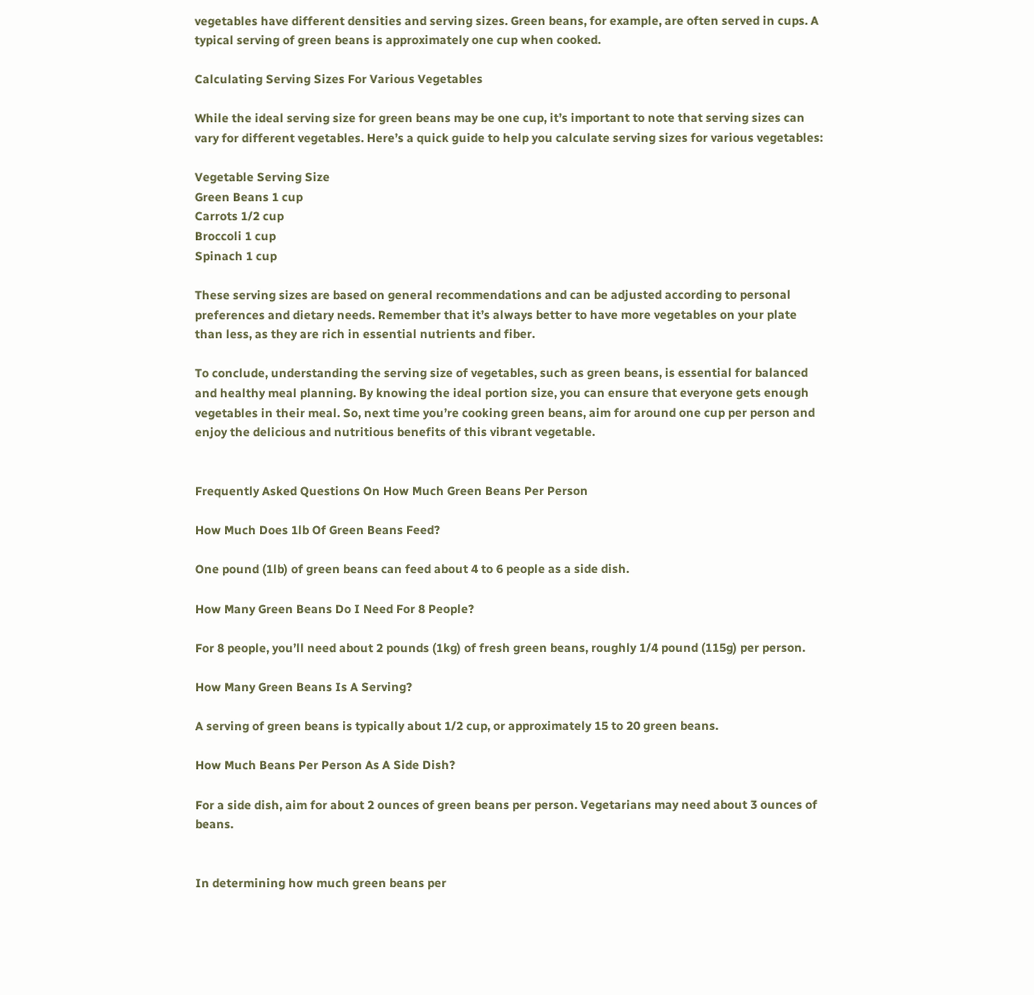vegetables have different densities and serving sizes. Green beans, for example, are often served in cups. A typical serving of green beans is approximately one cup when cooked.

Calculating Serving Sizes For Various Vegetables

While the ideal serving size for green beans may be one cup, it’s important to note that serving sizes can vary for different vegetables. Here’s a quick guide to help you calculate serving sizes for various vegetables:

Vegetable Serving Size
Green Beans 1 cup
Carrots 1/2 cup
Broccoli 1 cup
Spinach 1 cup

These serving sizes are based on general recommendations and can be adjusted according to personal preferences and dietary needs. Remember that it’s always better to have more vegetables on your plate than less, as they are rich in essential nutrients and fiber.

To conclude, understanding the serving size of vegetables, such as green beans, is essential for balanced and healthy meal planning. By knowing the ideal portion size, you can ensure that everyone gets enough vegetables in their meal. So, next time you’re cooking green beans, aim for around one cup per person and enjoy the delicious and nutritious benefits of this vibrant vegetable.


Frequently Asked Questions On How Much Green Beans Per Person

How Much Does 1lb Of Green Beans Feed?

One pound (1lb) of green beans can feed about 4 to 6 people as a side dish.

How Many Green Beans Do I Need For 8 People?

For 8 people, you’ll need about 2 pounds (1kg) of fresh green beans, roughly 1/4 pound (115g) per person.

How Many Green Beans Is A Serving?

A serving of green beans is typically about 1/2 cup, or approximately 15 to 20 green beans.

How Much Beans Per Person As A Side Dish?

For a side dish, aim for about 2 ounces of green beans per person. Vegetarians may need about 3 ounces of beans.


In determining how much green beans per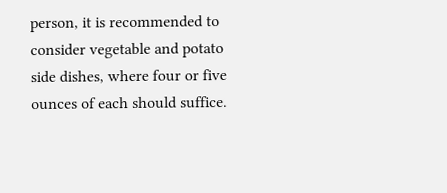person, it is recommended to consider vegetable and potato side dishes, where four or five ounces of each should suffice.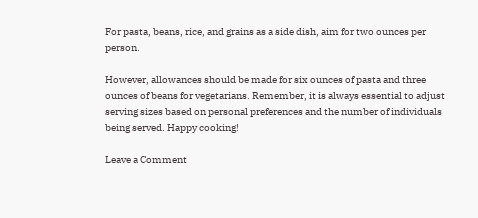For pasta, beans, rice, and grains as a side dish, aim for two ounces per person.

However, allowances should be made for six ounces of pasta and three ounces of beans for vegetarians. Remember, it is always essential to adjust serving sizes based on personal preferences and the number of individuals being served. Happy cooking!

Leave a Comment